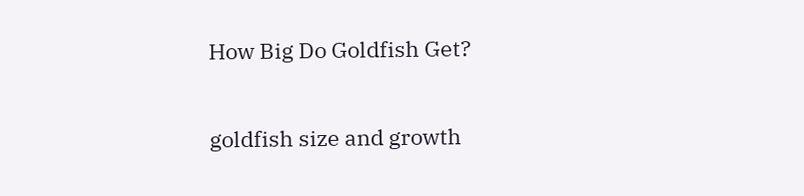How Big Do Goldfish Get?

goldfish size and growth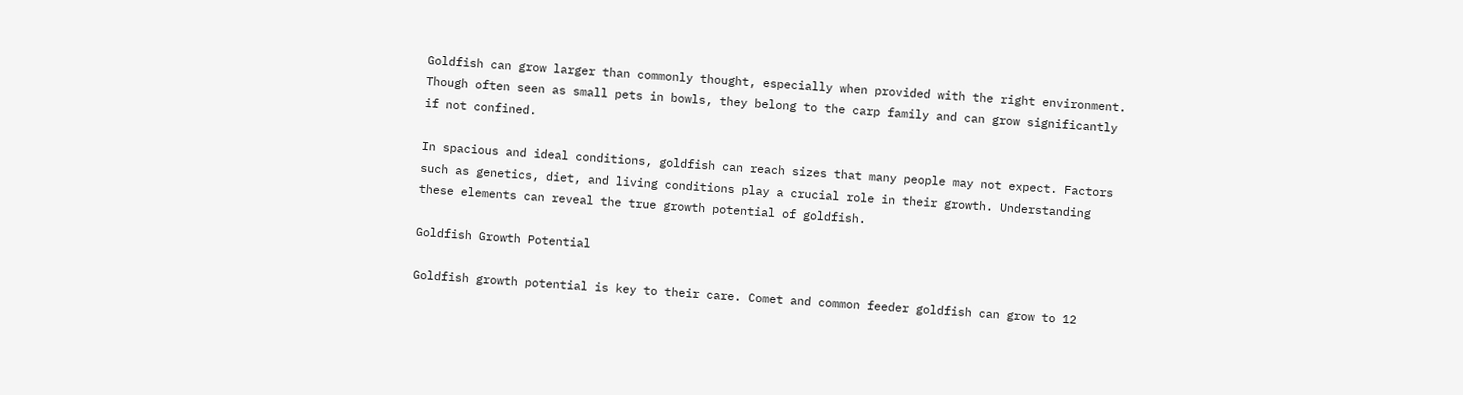Goldfish can grow larger than commonly thought, especially when provided with the right environment. Though often seen as small pets in bowls, they belong to the carp family and can grow significantly if not confined.

In spacious and ideal conditions, goldfish can reach sizes that many people may not expect. Factors such as genetics, diet, and living conditions play a crucial role in their growth. Understanding these elements can reveal the true growth potential of goldfish.

Goldfish Growth Potential

Goldfish growth potential is key to their care. Comet and common feeder goldfish can grow to 12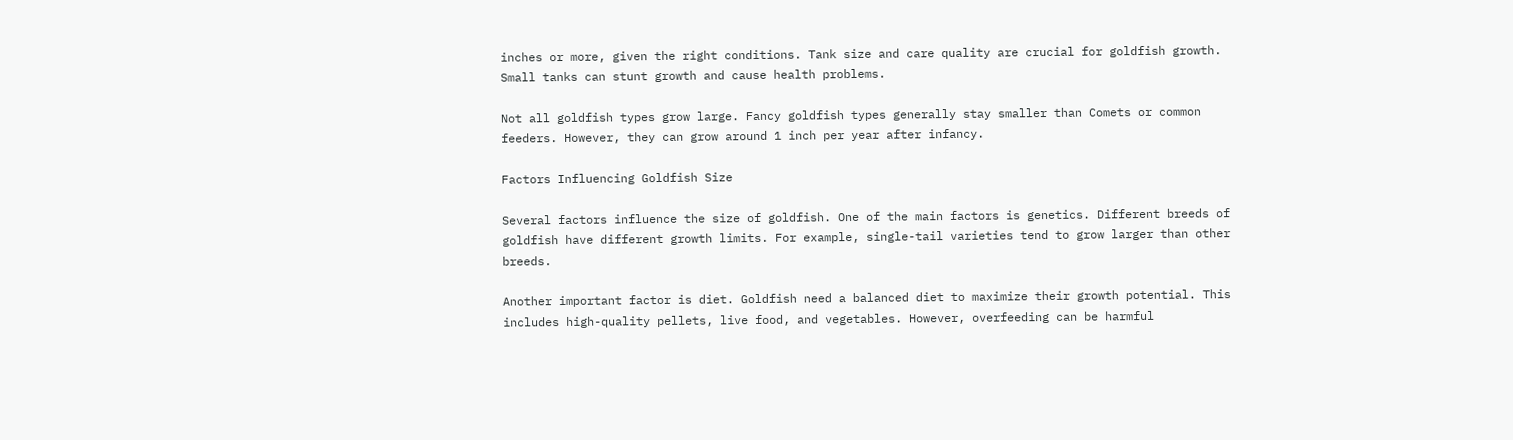inches or more, given the right conditions. Tank size and care quality are crucial for goldfish growth. Small tanks can stunt growth and cause health problems.

Not all goldfish types grow large. Fancy goldfish types generally stay smaller than Comets or common feeders. However, they can grow around 1 inch per year after infancy.

Factors Influencing Goldfish Size

Several factors influence the size of goldfish. One of the main factors is genetics. Different breeds of goldfish have different growth limits. For example, single-tail varieties tend to grow larger than other breeds.

Another important factor is diet. Goldfish need a balanced diet to maximize their growth potential. This includes high-quality pellets, live food, and vegetables. However, overfeeding can be harmful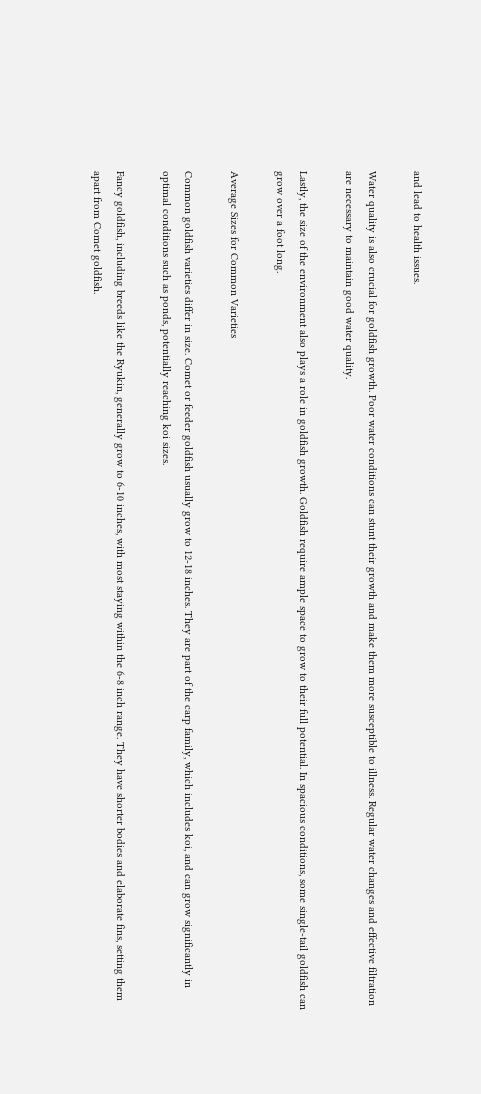and lead to health issues.

Water quality is also crucial for goldfish growth. Poor water conditions can stunt their growth and make them more susceptible to illness. Regular water changes and effective filtration are necessary to maintain good water quality.

Lastly, the size of the environment also plays a role in goldfish growth. Goldfish require ample space to grow to their full potential. In spacious conditions, some single-tail goldfish can grow over a foot long.

Average Sizes for Common Varieties

Common goldfish varieties differ in size. Comet or feeder goldfish usually grow to 12-18 inches. They are part of the carp family, which includes koi, and can grow significantly in optimal conditions such as ponds, potentially reaching koi sizes.

Fancy goldfish, including breeds like the Ryukin, generally grow to 6-10 inches, with most staying within the 6-8 inch range. They have shorter bodies and elaborate fins, setting them apart from Comet goldfish.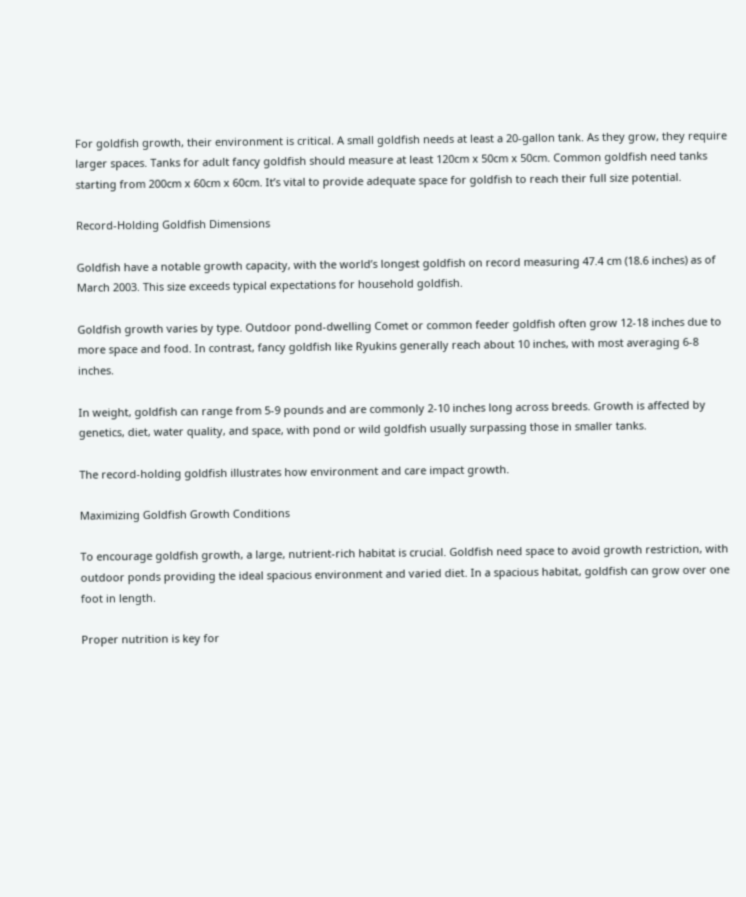For goldfish growth, their environment is critical. A small goldfish needs at least a 20-gallon tank. As they grow, they require larger spaces. Tanks for adult fancy goldfish should measure at least 120cm x 50cm x 50cm. Common goldfish need tanks starting from 200cm x 60cm x 60cm. It’s vital to provide adequate space for goldfish to reach their full size potential.

Record-Holding Goldfish Dimensions

Goldfish have a notable growth capacity, with the world’s longest goldfish on record measuring 47.4 cm (18.6 inches) as of March 2003. This size exceeds typical expectations for household goldfish.

Goldfish growth varies by type. Outdoor pond-dwelling Comet or common feeder goldfish often grow 12-18 inches due to more space and food. In contrast, fancy goldfish like Ryukins generally reach about 10 inches, with most averaging 6-8 inches.

In weight, goldfish can range from 5-9 pounds and are commonly 2-10 inches long across breeds. Growth is affected by genetics, diet, water quality, and space, with pond or wild goldfish usually surpassing those in smaller tanks.

The record-holding goldfish illustrates how environment and care impact growth.

Maximizing Goldfish Growth Conditions

To encourage goldfish growth, a large, nutrient-rich habitat is crucial. Goldfish need space to avoid growth restriction, with outdoor ponds providing the ideal spacious environment and varied diet. In a spacious habitat, goldfish can grow over one foot in length.

Proper nutrition is key for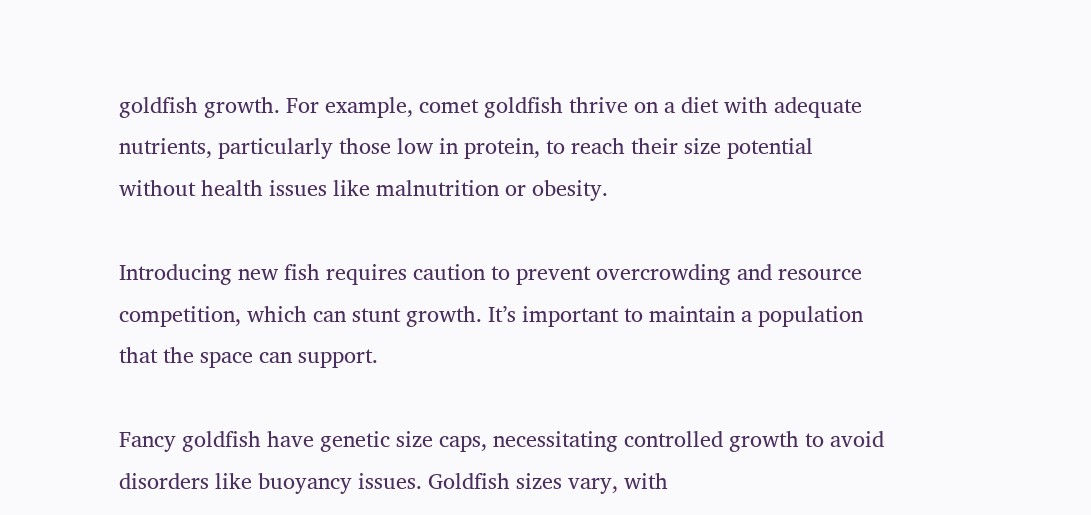goldfish growth. For example, comet goldfish thrive on a diet with adequate nutrients, particularly those low in protein, to reach their size potential without health issues like malnutrition or obesity.

Introducing new fish requires caution to prevent overcrowding and resource competition, which can stunt growth. It’s important to maintain a population that the space can support.

Fancy goldfish have genetic size caps, necessitating controlled growth to avoid disorders like buoyancy issues. Goldfish sizes vary, with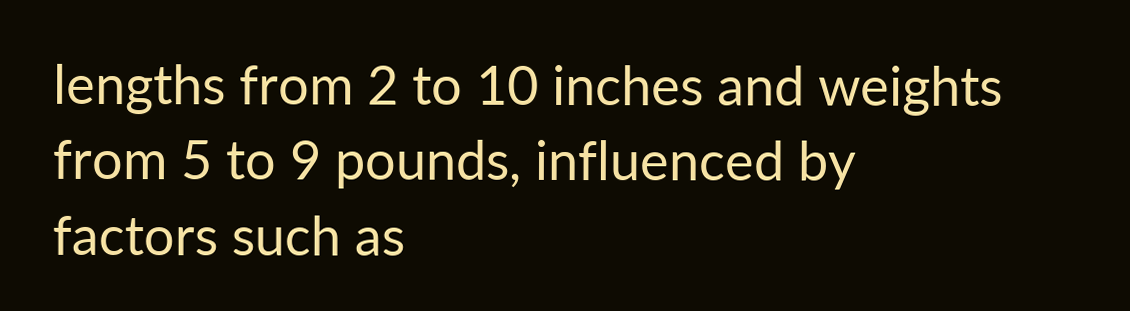lengths from 2 to 10 inches and weights from 5 to 9 pounds, influenced by factors such as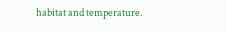habitat and temperature.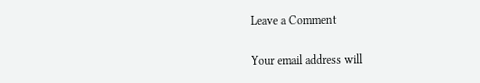Leave a Comment

Your email address will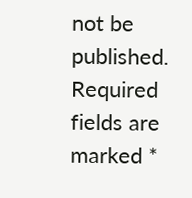not be published. Required fields are marked *